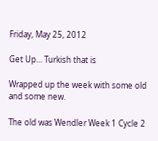Friday, May 25, 2012

Get Up... Turkish that is

Wrapped up the week with some old and some new.

The old was Wendler Week 1 Cycle 2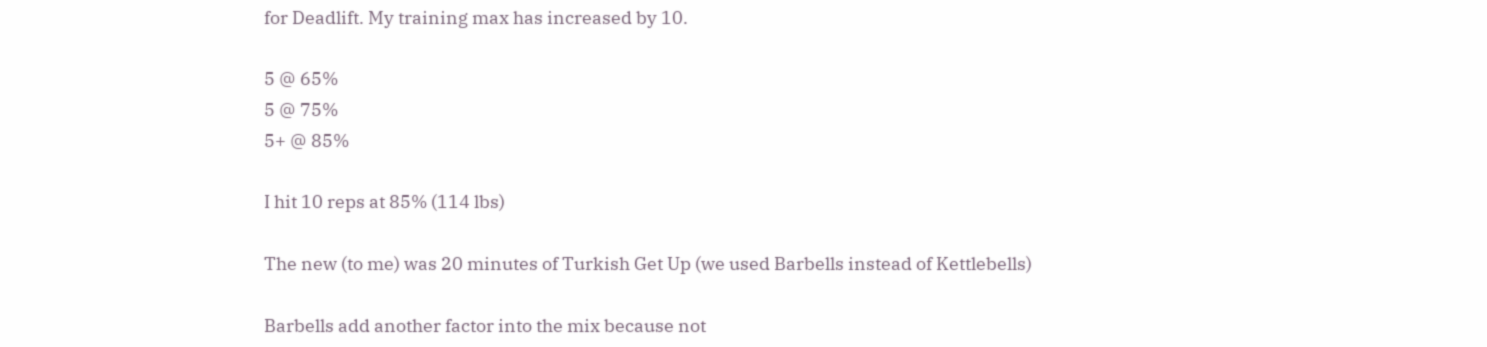for Deadlift. My training max has increased by 10.

5 @ 65%
5 @ 75%
5+ @ 85%

I hit 10 reps at 85% (114 lbs)

The new (to me) was 20 minutes of Turkish Get Up (we used Barbells instead of Kettlebells)

Barbells add another factor into the mix because not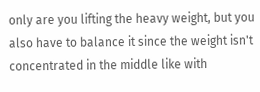only are you lifting the heavy weight, but you also have to balance it since the weight isn't concentrated in the middle like with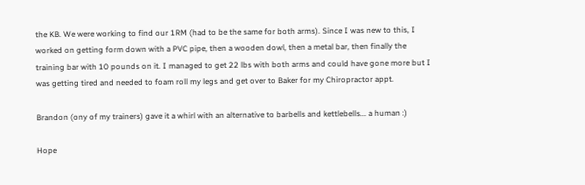the KB. We were working to find our 1RM (had to be the same for both arms). Since I was new to this, I worked on getting form down with a PVC pipe, then a wooden dowl, then a metal bar, then finally the training bar with 10 pounds on it. I managed to get 22 lbs with both arms and could have gone more but I was getting tired and needed to foam roll my legs and get over to Baker for my Chiropractor appt.

Brandon (ony of my trainers) gave it a whirl with an alternative to barbells and kettlebells... a human :)

Hope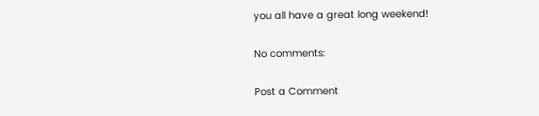you all have a great long weekend!

No comments:

Post a Comment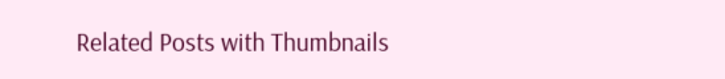Related Posts with Thumbnails